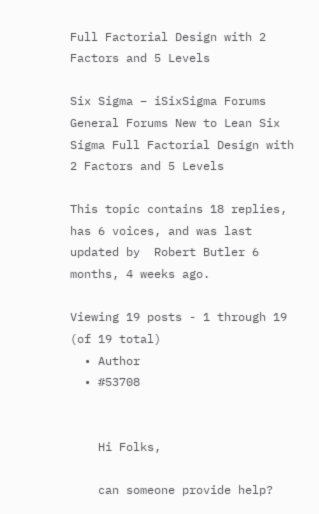Full Factorial Design with 2 Factors and 5 Levels

Six Sigma – iSixSigma Forums General Forums New to Lean Six Sigma Full Factorial Design with 2 Factors and 5 Levels

This topic contains 18 replies, has 6 voices, and was last updated by  Robert Butler 6 months, 4 weeks ago.

Viewing 19 posts - 1 through 19 (of 19 total)
  • Author
  • #53708


    Hi Folks,

    can someone provide help?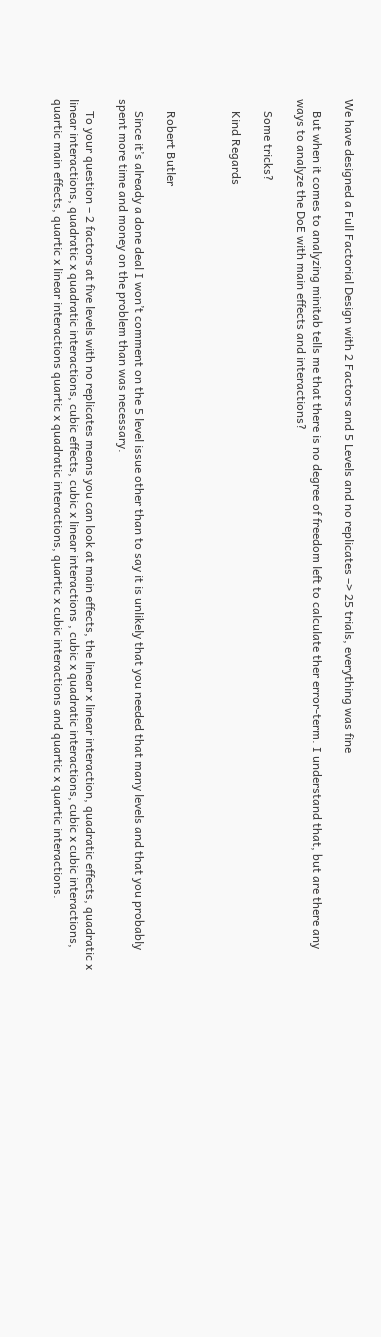We have designed a Full Factorial Design with 2 Factors and 5 Levels and no replicates –> 25 trials, everything was fine

    But when it comes to analyzing minitab tells me that there is no degree of freedom left to calculate ther error-term. I understand that, but are there any ways to analyze the DoE with main effects and interactions?

    Some tricks?

    Kind Regards



    Robert Butler

    Since it’s already a done deal I won’t comment on the 5 level issue other than to say it is unlikely that you needed that many levels and that you probably spent more time and money on the problem than was necessary.

    To your question – 2 factors at five levels with no replicates means you can look at main effects, the linear x linear interaction, quadratic effects, quadratic x linear interactions, quadratic x quadratic interactions, cubic effects, cubic x linear interactions , cubic x quadratic interactions, cubic x cubic interactions, quartic main effects, quartic x linear interactions quartic x quadratic interactions, quartic x cubic interactions and quartic x quartic interactions.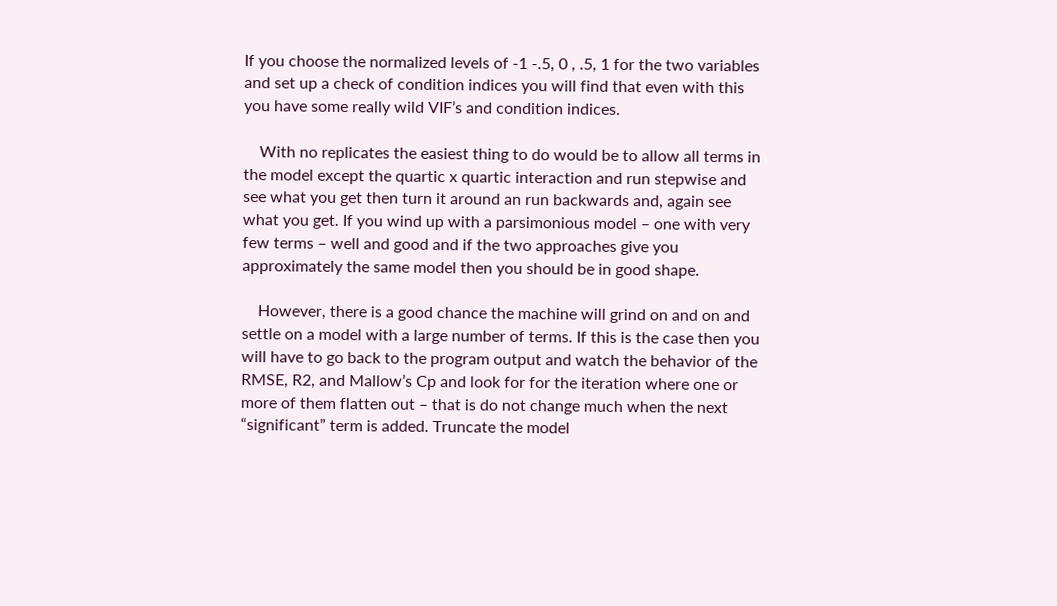If you choose the normalized levels of -1 -.5, 0 , .5, 1 for the two variables and set up a check of condition indices you will find that even with this you have some really wild VIF’s and condition indices.

    With no replicates the easiest thing to do would be to allow all terms in the model except the quartic x quartic interaction and run stepwise and see what you get then turn it around an run backwards and, again see what you get. If you wind up with a parsimonious model – one with very few terms – well and good and if the two approaches give you approximately the same model then you should be in good shape.

    However, there is a good chance the machine will grind on and on and settle on a model with a large number of terms. If this is the case then you will have to go back to the program output and watch the behavior of the RMSE, R2, and Mallow’s Cp and look for for the iteration where one or more of them flatten out – that is do not change much when the next “significant” term is added. Truncate the model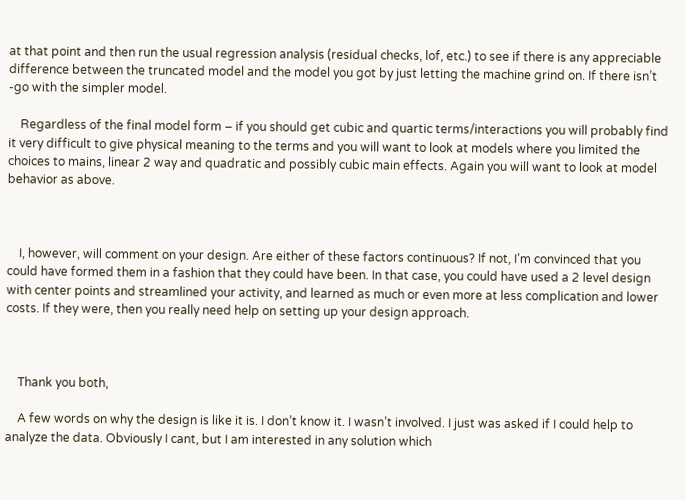at that point and then run the usual regression analysis (residual checks, lof, etc.) to see if there is any appreciable difference between the truncated model and the model you got by just letting the machine grind on. If there isn’t -go with the simpler model.

    Regardless of the final model form – if you should get cubic and quartic terms/interactions you will probably find it very difficult to give physical meaning to the terms and you will want to look at models where you limited the choices to mains, linear 2 way and quadratic and possibly cubic main effects. Again you will want to look at model behavior as above.



    I, however, will comment on your design. Are either of these factors continuous? If not, I’m convinced that you could have formed them in a fashion that they could have been. In that case, you could have used a 2 level design with center points and streamlined your activity, and learned as much or even more at less complication and lower costs. If they were, then you really need help on setting up your design approach.



    Thank you both,

    A few words on why the design is like it is. I don’t know it. I wasn’t involved. I just was asked if I could help to analyze the data. Obviously I cant, but I am interested in any solution which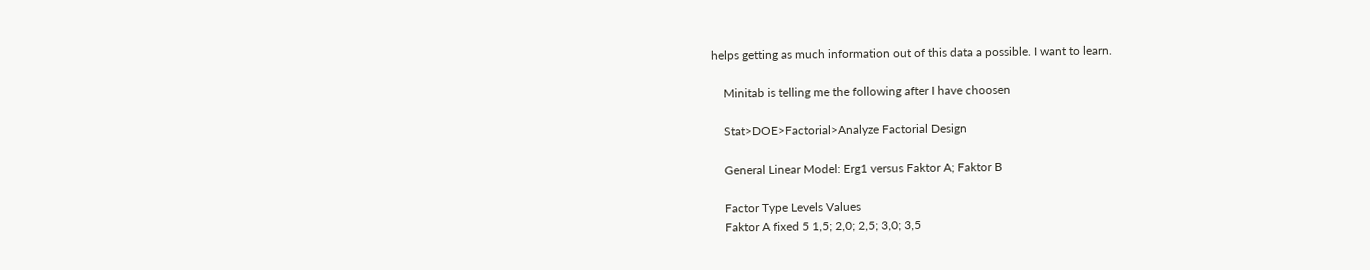helps getting as much information out of this data a possible. I want to learn.

    Minitab is telling me the following after I have choosen

    Stat>DOE>Factorial>Analyze Factorial Design

    General Linear Model: Erg1 versus Faktor A; Faktor B

    Factor Type Levels Values
    Faktor A fixed 5 1,5; 2,0; 2,5; 3,0; 3,5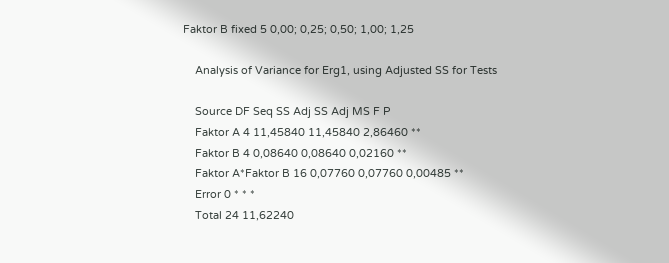Faktor B fixed 5 0,00; 0,25; 0,50; 1,00; 1,25

    Analysis of Variance for Erg1, using Adjusted SS for Tests

    Source DF Seq SS Adj SS Adj MS F P
    Faktor A 4 11,45840 11,45840 2,86460 **
    Faktor B 4 0,08640 0,08640 0,02160 **
    Faktor A*Faktor B 16 0,07760 0,07760 0,00485 **
    Error 0 * * *
    Total 24 11,62240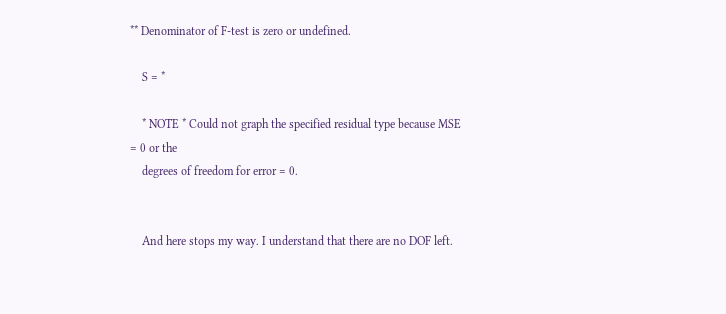** Denominator of F-test is zero or undefined.

    S = *

    * NOTE * Could not graph the specified residual type because MSE = 0 or the
    degrees of freedom for error = 0.


    And here stops my way. I understand that there are no DOF left.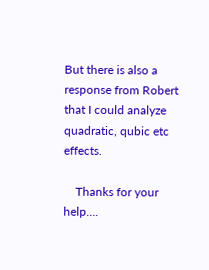But there is also a response from Robert that I could analyze quadratic, qubic etc effects.

    Thanks for your help….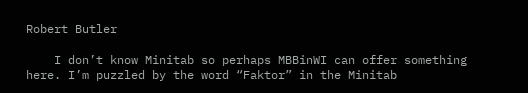Robert Butler

    I don’t know Minitab so perhaps MBBinWI can offer something here. I’m puzzled by the word “Faktor” in the Minitab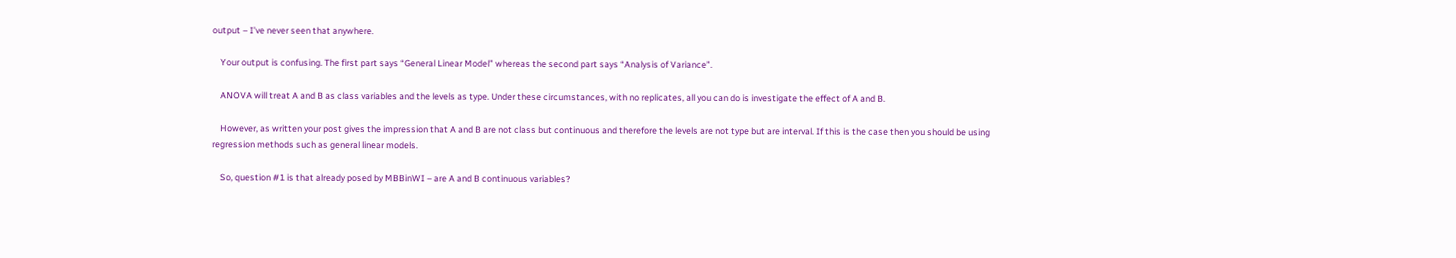output – I’ve never seen that anywhere.

    Your output is confusing. The first part says “General Linear Model” whereas the second part says “Analysis of Variance”.

    ANOVA will treat A and B as class variables and the levels as type. Under these circumstances, with no replicates, all you can do is investigate the effect of A and B.

    However, as written your post gives the impression that A and B are not class but continuous and therefore the levels are not type but are interval. If this is the case then you should be using regression methods such as general linear models.

    So, question #1 is that already posed by MBBinWI – are A and B continuous variables?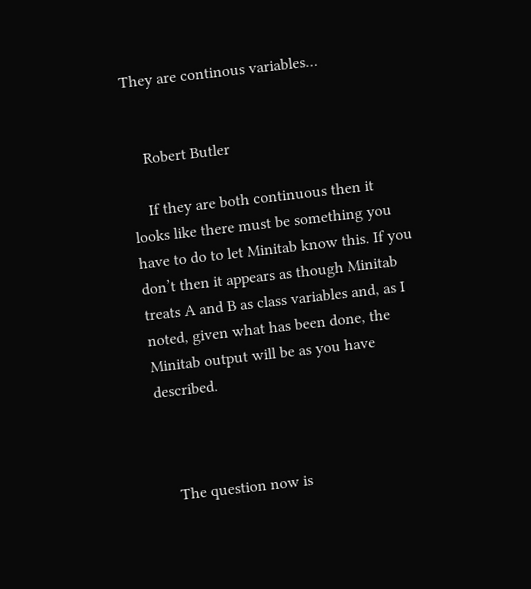They are continous variables…


    Robert Butler

    If they are both continuous then it looks like there must be something you have to do to let Minitab know this. If you don’t then it appears as though Minitab treats A and B as class variables and, as I noted, given what has been done, the Minitab output will be as you have described.



    The question now is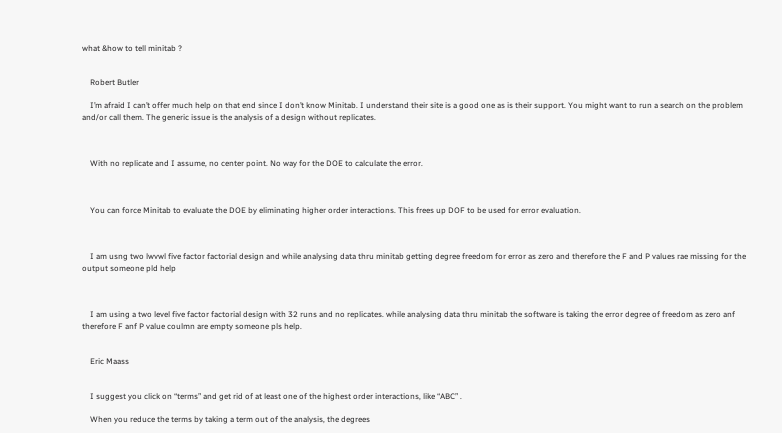what &how to tell minitab ?


    Robert Butler

    I’m afraid I can’t offer much help on that end since I don’t know Minitab. I understand their site is a good one as is their support. You might want to run a search on the problem and/or call them. The generic issue is the analysis of a design without replicates.



    With no replicate and I assume, no center point. No way for the DOE to calculate the error.



    You can force Minitab to evaluate the DOE by eliminating higher order interactions. This frees up DOF to be used for error evaluation.



    I am usng two lwvwl five factor factorial design and while analysing data thru minitab getting degree freedom for error as zero and therefore the F and P values rae missing for the output someone pld help



    I am using a two level five factor factorial design with 32 runs and no replicates. while analysing data thru minitab the software is taking the error degree of freedom as zero anf therefore F anf P value coulmn are empty someone pls help.


    Eric Maass


    I suggest you click on “terms” and get rid of at least one of the highest order interactions, like “ABC” .

    When you reduce the terms by taking a term out of the analysis, the degrees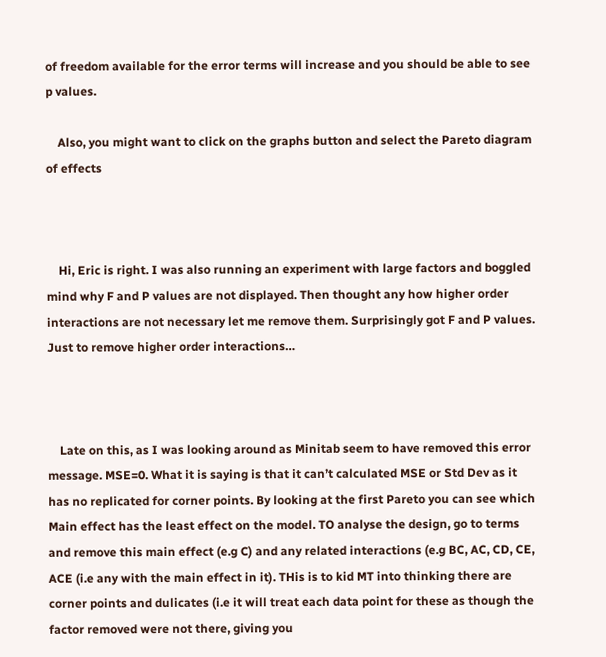of freedom available for the error terms will increase and you should be able to see p values.

    Also, you might want to click on the graphs button and select the Pareto diagram of effects



    Hi, Eric is right. I was also running an experiment with large factors and boggled mind why F and P values are not displayed. Then thought any how higher order interactions are not necessary let me remove them. Surprisingly got F and P values. Just to remove higher order interactions…



    Late on this, as I was looking around as Minitab seem to have removed this error message. MSE=0. What it is saying is that it can’t calculated MSE or Std Dev as it has no replicated for corner points. By looking at the first Pareto you can see which Main effect has the least effect on the model. TO analyse the design, go to terms and remove this main effect (e.g C) and any related interactions (e.g BC, AC, CD, CE, ACE (i.e any with the main effect in it). THis is to kid MT into thinking there are corner points and dulicates (i.e it will treat each data point for these as though the factor removed were not there, giving you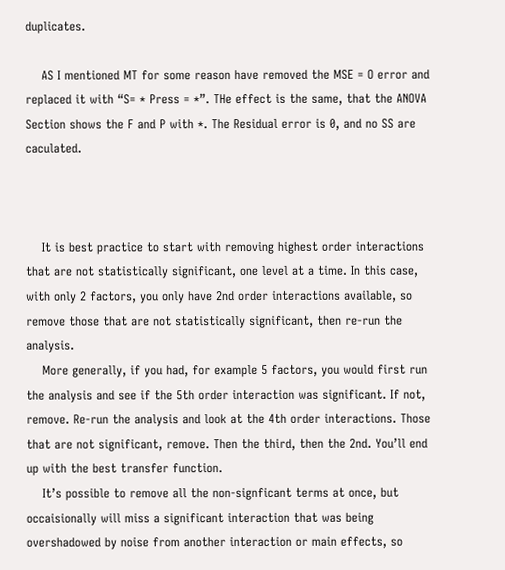duplicates.

    AS I mentioned MT for some reason have removed the MSE = O error and replaced it with “S= * Press = *”. THe effect is the same, that the ANOVA Section shows the F and P with *. The Residual error is 0, and no SS are caculated.



    It is best practice to start with removing highest order interactions that are not statistically significant, one level at a time. In this case, with only 2 factors, you only have 2nd order interactions available, so remove those that are not statistically significant, then re-run the analysis.
    More generally, if you had, for example 5 factors, you would first run the analysis and see if the 5th order interaction was significant. If not, remove. Re-run the analysis and look at the 4th order interactions. Those that are not significant, remove. Then the third, then the 2nd. You’ll end up with the best transfer function.
    It’s possible to remove all the non-signficant terms at once, but occaisionally will miss a significant interaction that was being overshadowed by noise from another interaction or main effects, so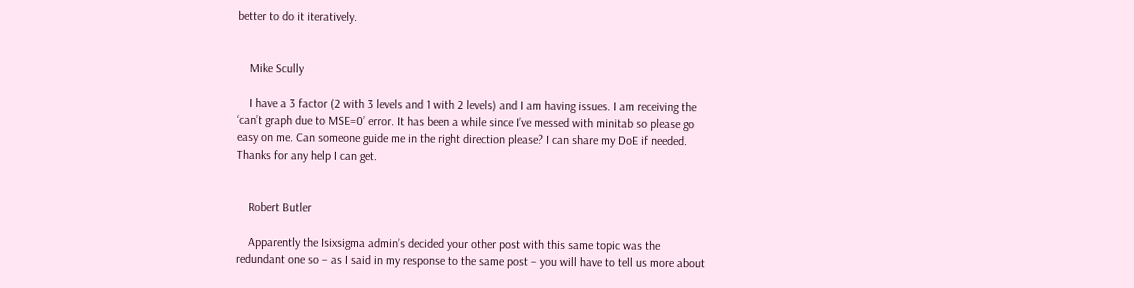better to do it iteratively.


    Mike Scully

    I have a 3 factor (2 with 3 levels and 1 with 2 levels) and I am having issues. I am receiving the ‘can’t graph due to MSE=0’ error. It has been a while since I’ve messed with minitab so please go easy on me. Can someone guide me in the right direction please? I can share my DoE if needed. Thanks for any help I can get.


    Robert Butler

    Apparently the Isixsigma admin’s decided your other post with this same topic was the redundant one so – as I said in my response to the same post – you will have to tell us more about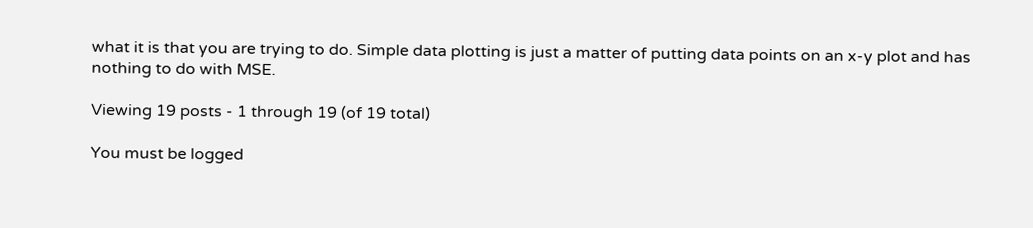what it is that you are trying to do. Simple data plotting is just a matter of putting data points on an x-y plot and has nothing to do with MSE.

Viewing 19 posts - 1 through 19 (of 19 total)

You must be logged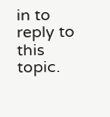in to reply to this topic.